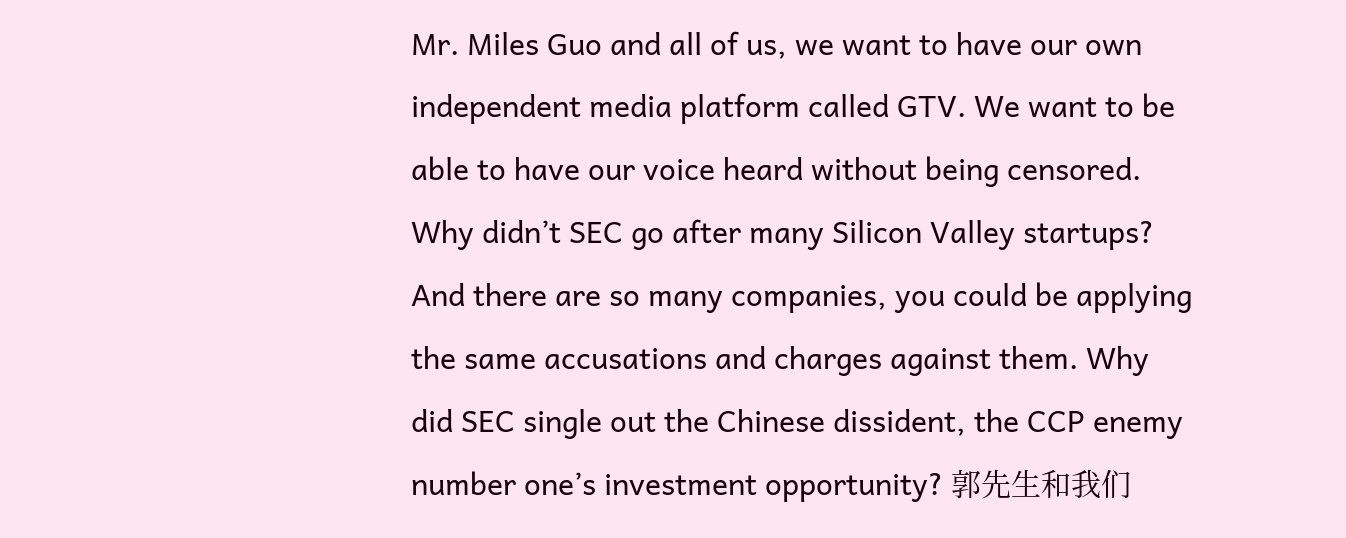Mr. Miles Guo and all of us, we want to have our own independent media platform called GTV. We want to be able to have our voice heard without being censored. Why didn’t SEC go after many Silicon Valley startups? And there are so many companies, you could be applying the same accusations and charges against them. Why did SEC single out the Chinese dissident, the CCP enemy number one’s investment opportunity? 郭先生和我们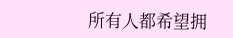所有人都希望拥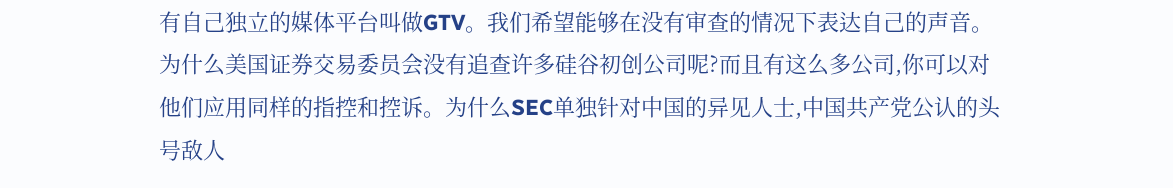有自己独立的媒体平台叫做GTV。我们希望能够在没有审查的情况下表达自己的声音。为什么美国证券交易委员会没有追查许多硅谷初创公司呢?而且有这么多公司,你可以对他们应用同样的指控和控诉。为什么SEC单独针对中国的异见人士,中国共产党公认的头号敌人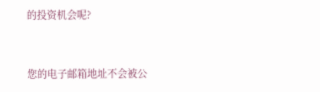的投资机会呢?


您的电子邮箱地址不会被公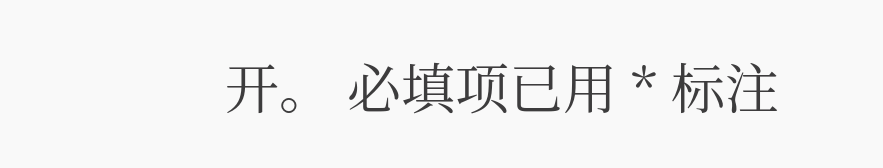开。 必填项已用 * 标注